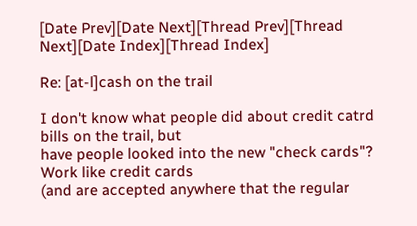[Date Prev][Date Next][Thread Prev][Thread Next][Date Index][Thread Index]

Re: [at-l]cash on the trail

I don't know what people did about credit catrd bills on the trail, but
have people looked into the new "check cards"?  Work like credit cards
(and are accepted anywhere that the regular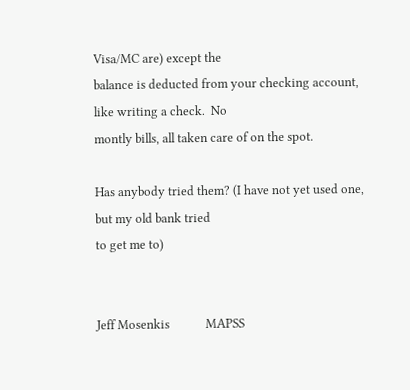Visa/MC are) except the
balance is deducted from your checking account, like writing a check.  No
montly bills, all taken care of on the spot.

Has anybody tried them? (I have not yet used one, but my old bank tried
to get me to)


Jeff Mosenkis            MAPSS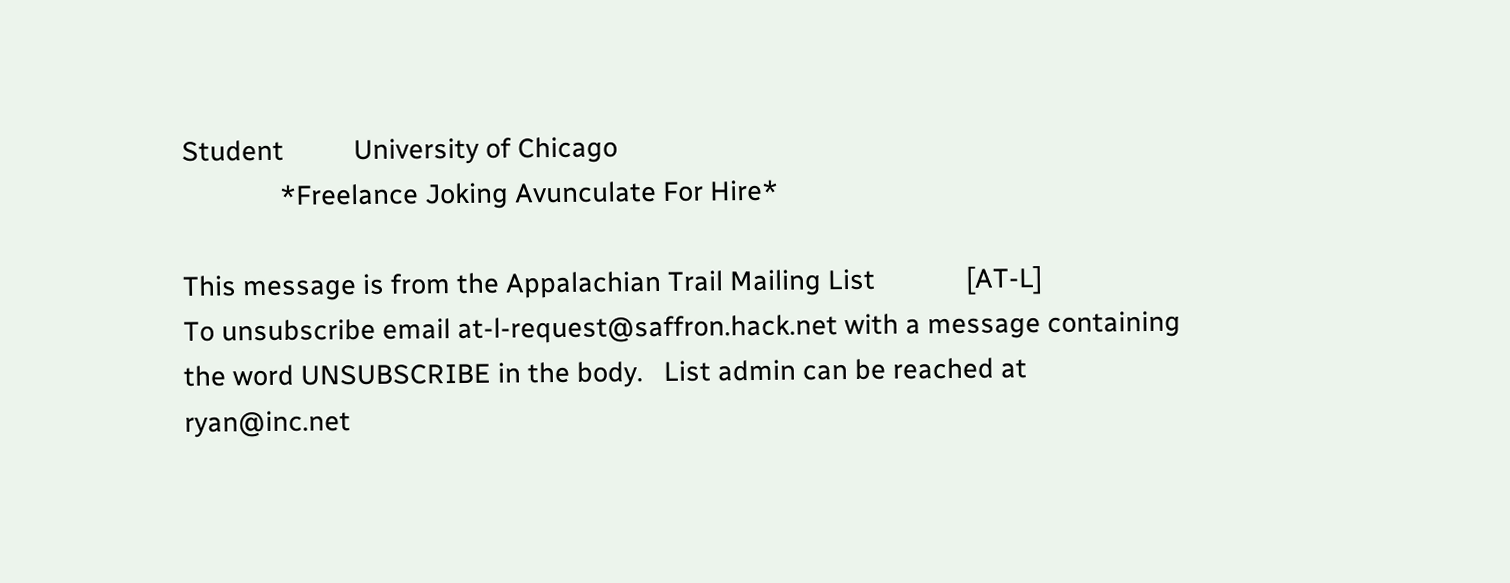Student          University of Chicago
              *Freelance Joking Avunculate For Hire*

This message is from the Appalachian Trail Mailing List             [AT-L]
To unsubscribe email at-l-request@saffron.hack.net with a message containing
the word UNSUBSCRIBE in the body.   List admin can be reached at ryan@inc.net